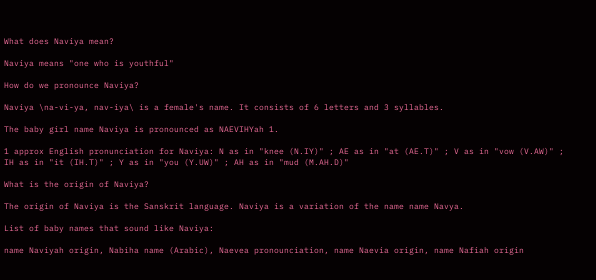What does Naviya mean?

Naviya means "one who is youthful"

How do we pronounce Naviya?

Naviya \na-vi-ya, nav-iya\ is a female's name. It consists of 6 letters and 3 syllables.

The baby girl name Naviya is pronounced as NAEVIHYah 1.

1 approx English pronunciation for Naviya: N as in "knee (N.IY)" ; AE as in "at (AE.T)" ; V as in "vow (V.AW)" ; IH as in "it (IH.T)" ; Y as in "you (Y.UW)" ; AH as in "mud (M.AH.D)"

What is the origin of Naviya?

The origin of Naviya is the Sanskrit language. Naviya is a variation of the name name Navya.

List of baby names that sound like Naviya:

name Naviyah origin, Nabiha name (Arabic), Naevea pronounciation, name Naevia origin, name Nafiah origin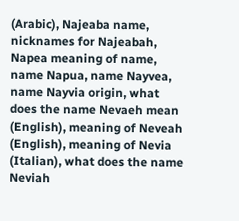(Arabic), Najeaba name, nicknames for Najeabah, Napea meaning of name, name Napua, name Nayvea, name Nayvia origin, what does the name Nevaeh mean (English), meaning of Neveah (English), meaning of Nevia (Italian), what does the name Neviah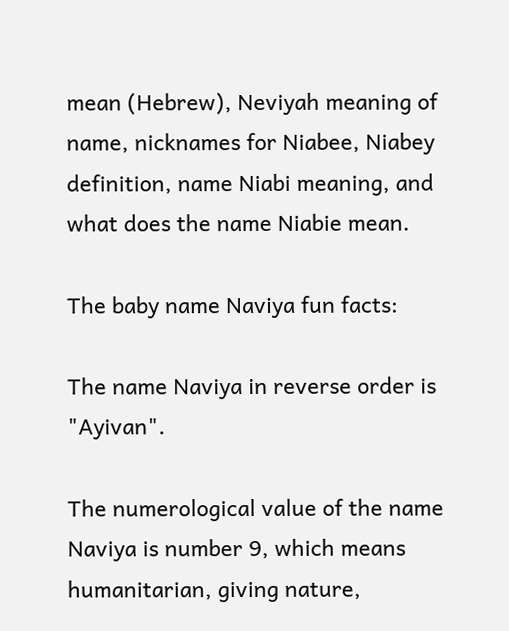mean (Hebrew), Neviyah meaning of name, nicknames for Niabee, Niabey definition, name Niabi meaning, and what does the name Niabie mean.

The baby name Naviya fun facts:

The name Naviya in reverse order is "Ayivan".

The numerological value of the name Naviya is number 9, which means humanitarian, giving nature,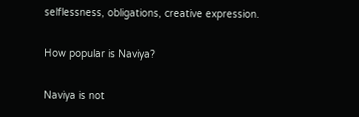selflessness, obligations, creative expression.

How popular is Naviya?

Naviya is not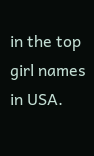in the top girl names in USA.